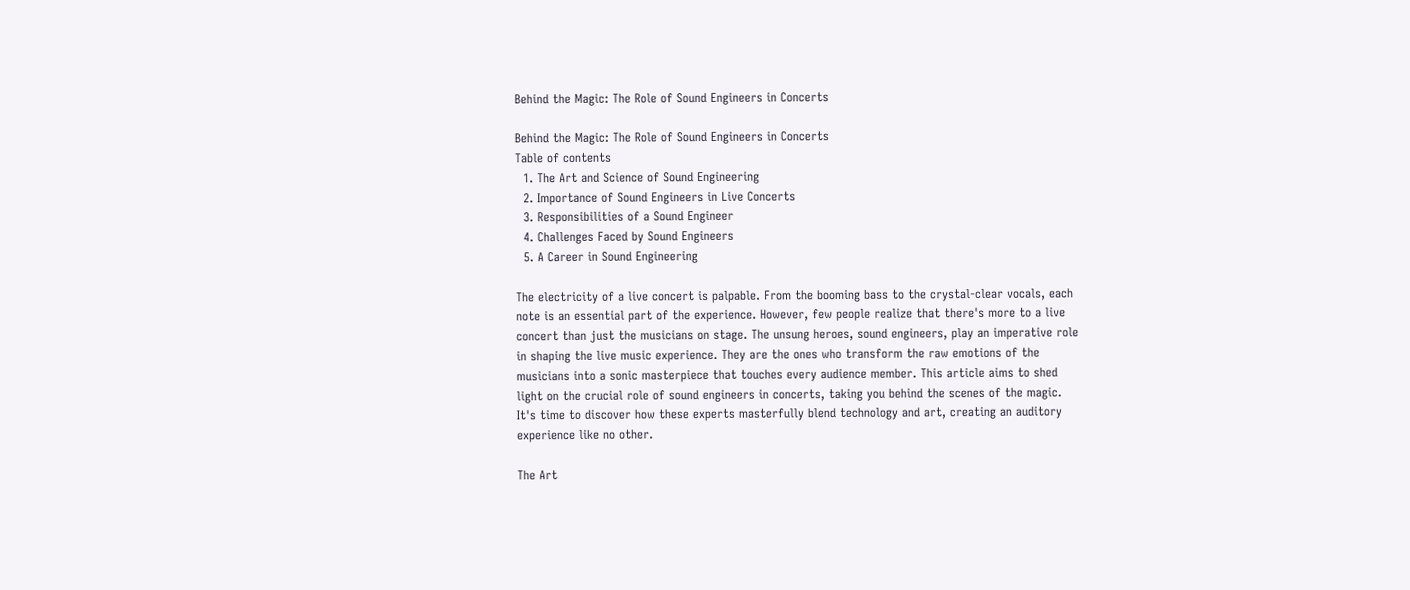Behind the Magic: The Role of Sound Engineers in Concerts

Behind the Magic: The Role of Sound Engineers in Concerts
Table of contents
  1. The Art and Science of Sound Engineering
  2. Importance of Sound Engineers in Live Concerts
  3. Responsibilities of a Sound Engineer
  4. Challenges Faced by Sound Engineers
  5. A Career in Sound Engineering

The electricity of a live concert is palpable. From the booming bass to the crystal-clear vocals, each note is an essential part of the experience. However, few people realize that there's more to a live concert than just the musicians on stage. The unsung heroes, sound engineers, play an imperative role in shaping the live music experience. They are the ones who transform the raw emotions of the musicians into a sonic masterpiece that touches every audience member. This article aims to shed light on the crucial role of sound engineers in concerts, taking you behind the scenes of the magic. It's time to discover how these experts masterfully blend technology and art, creating an auditory experience like no other.

The Art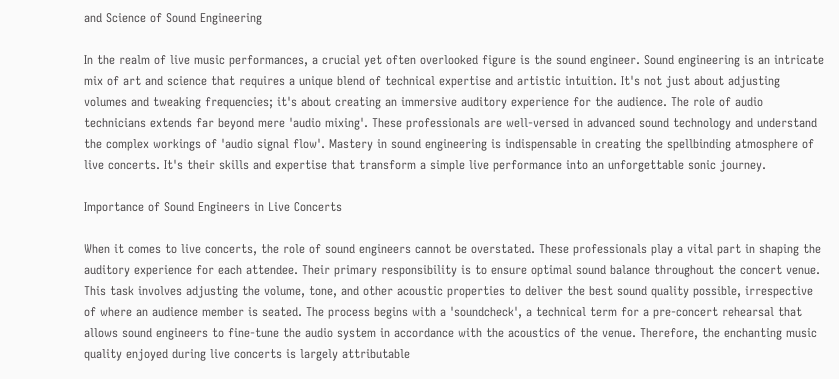and Science of Sound Engineering

In the realm of live music performances, a crucial yet often overlooked figure is the sound engineer. Sound engineering is an intricate mix of art and science that requires a unique blend of technical expertise and artistic intuition. It's not just about adjusting volumes and tweaking frequencies; it's about creating an immersive auditory experience for the audience. The role of audio technicians extends far beyond mere 'audio mixing'. These professionals are well-versed in advanced sound technology and understand the complex workings of 'audio signal flow'. Mastery in sound engineering is indispensable in creating the spellbinding atmosphere of live concerts. It's their skills and expertise that transform a simple live performance into an unforgettable sonic journey.

Importance of Sound Engineers in Live Concerts

When it comes to live concerts, the role of sound engineers cannot be overstated. These professionals play a vital part in shaping the auditory experience for each attendee. Their primary responsibility is to ensure optimal sound balance throughout the concert venue. This task involves adjusting the volume, tone, and other acoustic properties to deliver the best sound quality possible, irrespective of where an audience member is seated. The process begins with a 'soundcheck', a technical term for a pre-concert rehearsal that allows sound engineers to fine-tune the audio system in accordance with the acoustics of the venue. Therefore, the enchanting music quality enjoyed during live concerts is largely attributable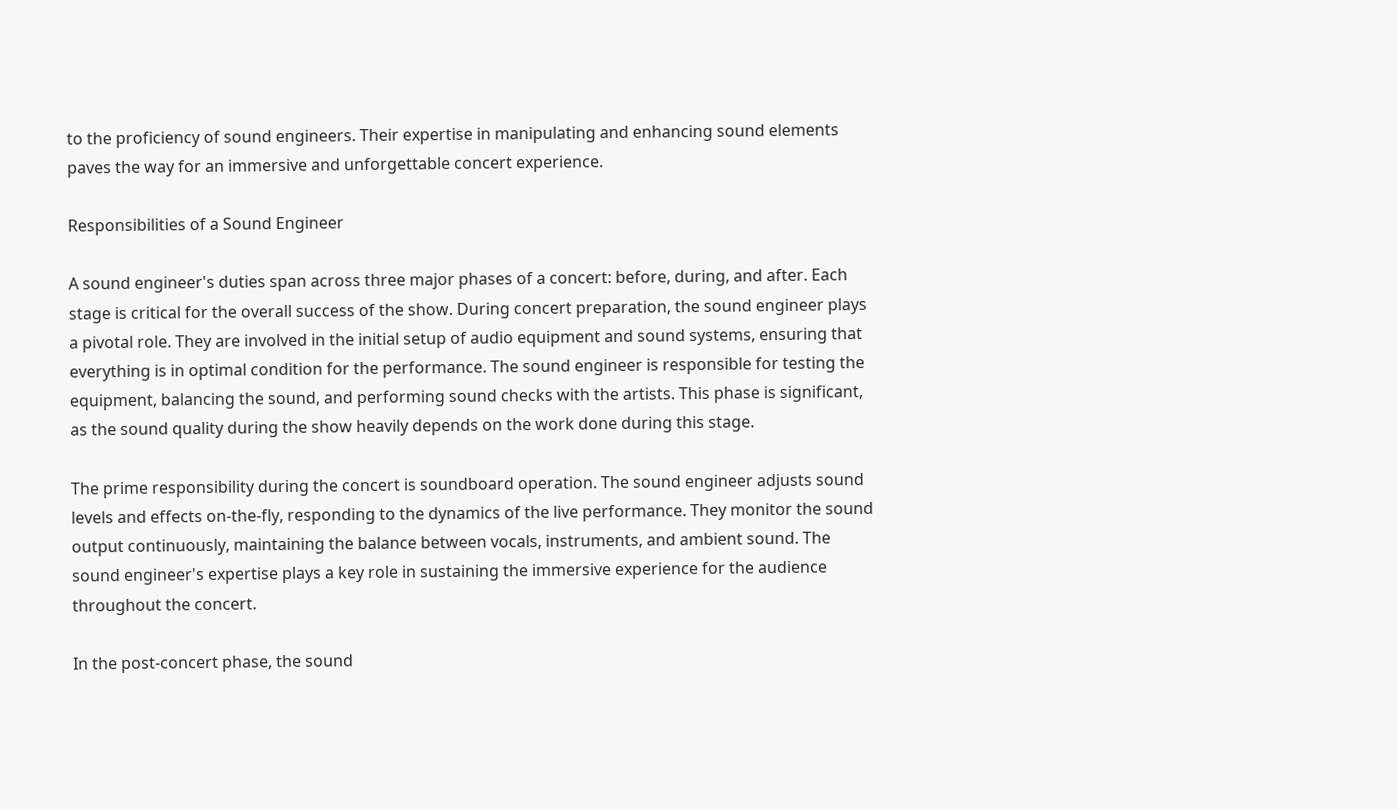to the proficiency of sound engineers. Their expertise in manipulating and enhancing sound elements paves the way for an immersive and unforgettable concert experience.

Responsibilities of a Sound Engineer

A sound engineer's duties span across three major phases of a concert: before, during, and after. Each stage is critical for the overall success of the show. During concert preparation, the sound engineer plays a pivotal role. They are involved in the initial setup of audio equipment and sound systems, ensuring that everything is in optimal condition for the performance. The sound engineer is responsible for testing the equipment, balancing the sound, and performing sound checks with the artists. This phase is significant, as the sound quality during the show heavily depends on the work done during this stage.

The prime responsibility during the concert is soundboard operation. The sound engineer adjusts sound levels and effects on-the-fly, responding to the dynamics of the live performance. They monitor the sound output continuously, maintaining the balance between vocals, instruments, and ambient sound. The sound engineer's expertise plays a key role in sustaining the immersive experience for the audience throughout the concert.

In the post-concert phase, the sound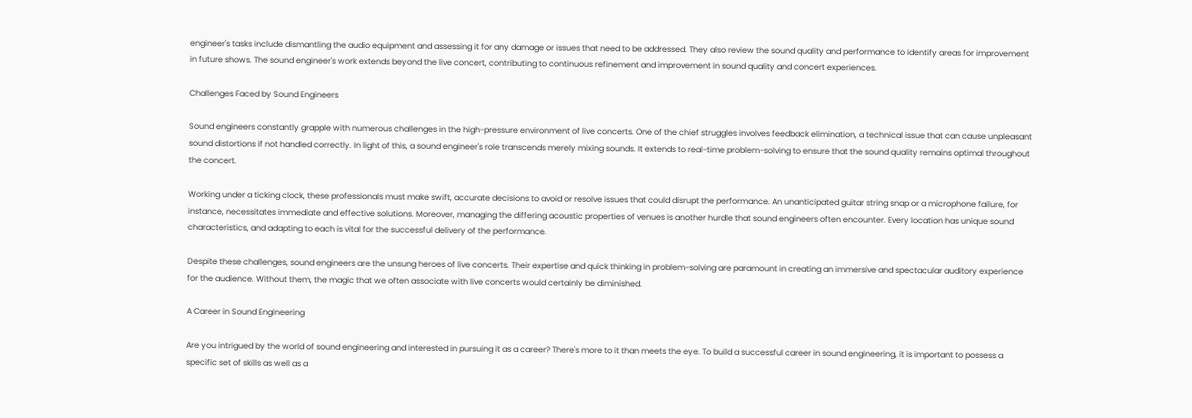engineer's tasks include dismantling the audio equipment and assessing it for any damage or issues that need to be addressed. They also review the sound quality and performance to identify areas for improvement in future shows. The sound engineer's work extends beyond the live concert, contributing to continuous refinement and improvement in sound quality and concert experiences.

Challenges Faced by Sound Engineers

Sound engineers constantly grapple with numerous challenges in the high-pressure environment of live concerts. One of the chief struggles involves feedback elimination, a technical issue that can cause unpleasant sound distortions if not handled correctly. In light of this, a sound engineer's role transcends merely mixing sounds. It extends to real-time problem-solving to ensure that the sound quality remains optimal throughout the concert.

Working under a ticking clock, these professionals must make swift, accurate decisions to avoid or resolve issues that could disrupt the performance. An unanticipated guitar string snap or a microphone failure, for instance, necessitates immediate and effective solutions. Moreover, managing the differing acoustic properties of venues is another hurdle that sound engineers often encounter. Every location has unique sound characteristics, and adapting to each is vital for the successful delivery of the performance.

Despite these challenges, sound engineers are the unsung heroes of live concerts. Their expertise and quick thinking in problem-solving are paramount in creating an immersive and spectacular auditory experience for the audience. Without them, the magic that we often associate with live concerts would certainly be diminished.

A Career in Sound Engineering

Are you intrigued by the world of sound engineering and interested in pursuing it as a career? There's more to it than meets the eye. To build a successful career in sound engineering, it is important to possess a specific set of skills as well as a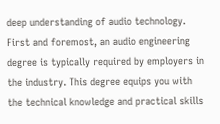deep understanding of audio technology. First and foremost, an audio engineering degree is typically required by employers in the industry. This degree equips you with the technical knowledge and practical skills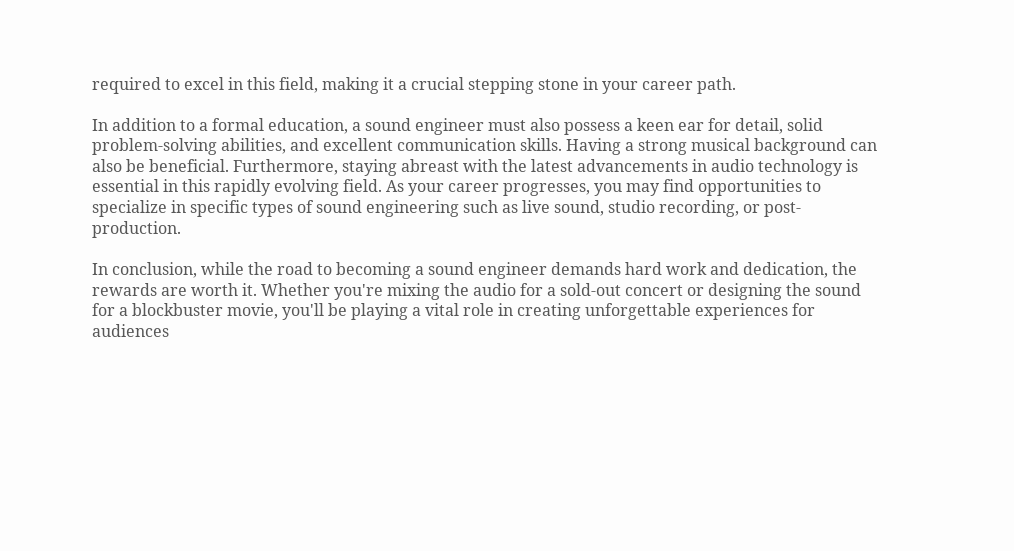required to excel in this field, making it a crucial stepping stone in your career path.

In addition to a formal education, a sound engineer must also possess a keen ear for detail, solid problem-solving abilities, and excellent communication skills. Having a strong musical background can also be beneficial. Furthermore, staying abreast with the latest advancements in audio technology is essential in this rapidly evolving field. As your career progresses, you may find opportunities to specialize in specific types of sound engineering such as live sound, studio recording, or post-production.

In conclusion, while the road to becoming a sound engineer demands hard work and dedication, the rewards are worth it. Whether you're mixing the audio for a sold-out concert or designing the sound for a blockbuster movie, you'll be playing a vital role in creating unforgettable experiences for audiences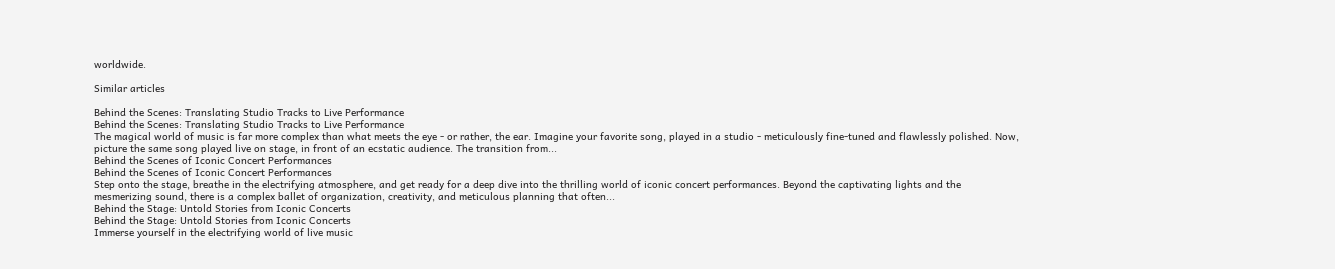worldwide.

Similar articles

Behind the Scenes: Translating Studio Tracks to Live Performance
Behind the Scenes: Translating Studio Tracks to Live Performance
The magical world of music is far more complex than what meets the eye - or rather, the ear. Imagine your favorite song, played in a studio - meticulously fine-tuned and flawlessly polished. Now, picture the same song played live on stage, in front of an ecstatic audience. The transition from...
Behind the Scenes of Iconic Concert Performances
Behind the Scenes of Iconic Concert Performances
Step onto the stage, breathe in the electrifying atmosphere, and get ready for a deep dive into the thrilling world of iconic concert performances. Beyond the captivating lights and the mesmerizing sound, there is a complex ballet of organization, creativity, and meticulous planning that often...
Behind the Stage: Untold Stories from Iconic Concerts
Behind the Stage: Untold Stories from Iconic Concerts
Immerse yourself in the electrifying world of live music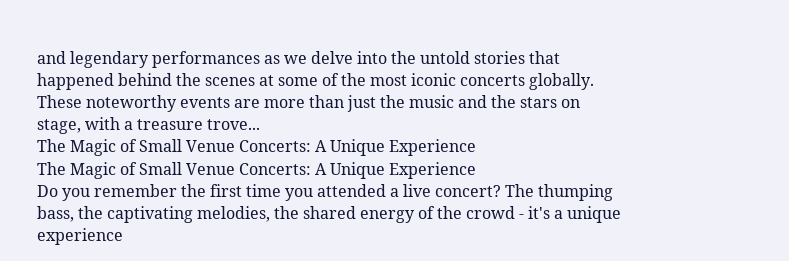and legendary performances as we delve into the untold stories that happened behind the scenes at some of the most iconic concerts globally. These noteworthy events are more than just the music and the stars on stage, with a treasure trove...
The Magic of Small Venue Concerts: A Unique Experience
The Magic of Small Venue Concerts: A Unique Experience
Do you remember the first time you attended a live concert? The thumping bass, the captivating melodies, the shared energy of the crowd - it's a unique experience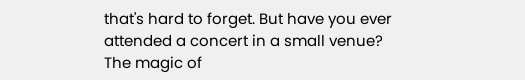that's hard to forget. But have you ever attended a concert in a small venue? The magic of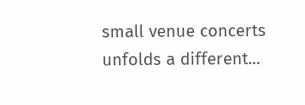small venue concerts unfolds a different...